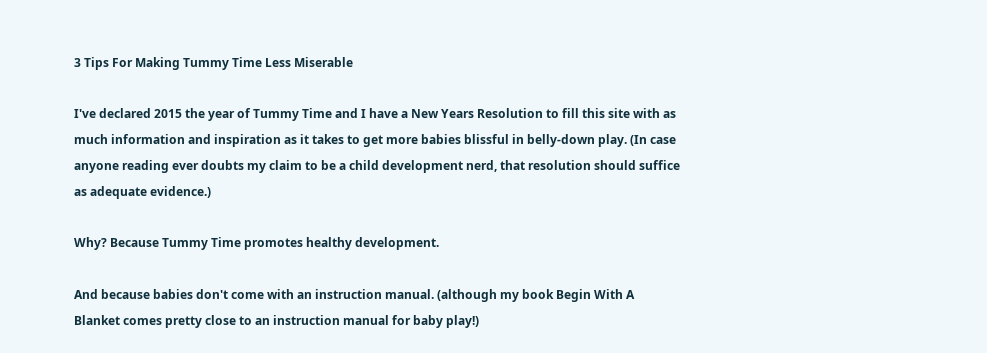3 Tips For Making Tummy Time Less Miserable

I've declared 2015 the year of Tummy Time and I have a New Years Resolution to fill this site with as much information and inspiration as it takes to get more babies blissful in belly-down play. (In case anyone reading ever doubts my claim to be a child development nerd, that resolution should suffice as adequate evidence.)

Why? Because Tummy Time promotes healthy development.

And because babies don't come with an instruction manual. (although my book Begin With A Blanket comes pretty close to an instruction manual for baby play!)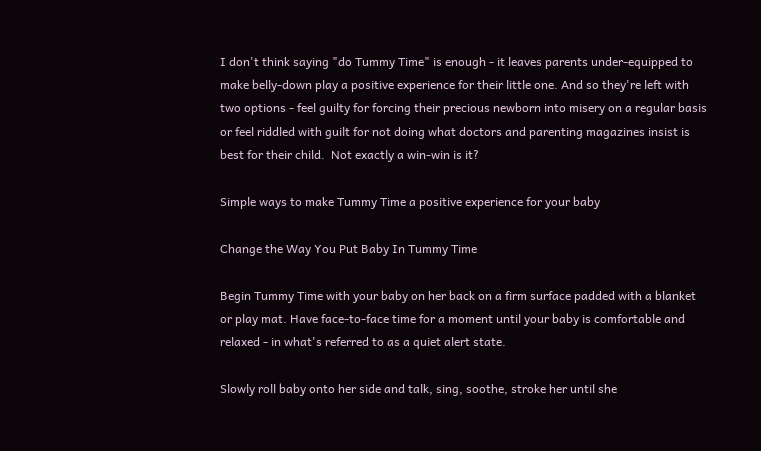I don't think saying "do Tummy Time" is enough - it leaves parents under-equipped to make belly-down play a positive experience for their little one. And so they're left with two options - feel guilty for forcing their precious newborn into misery on a regular basis or feel riddled with guilt for not doing what doctors and parenting magazines insist is best for their child.  Not exactly a win-win is it?

Simple ways to make Tummy Time a positive experience for your baby

Change the Way You Put Baby In Tummy Time

Begin Tummy Time with your baby on her back on a firm surface padded with a blanket or play mat. Have face-to-face time for a moment until your baby is comfortable and relaxed - in what's referred to as a quiet alert state.

Slowly roll baby onto her side and talk, sing, soothe, stroke her until she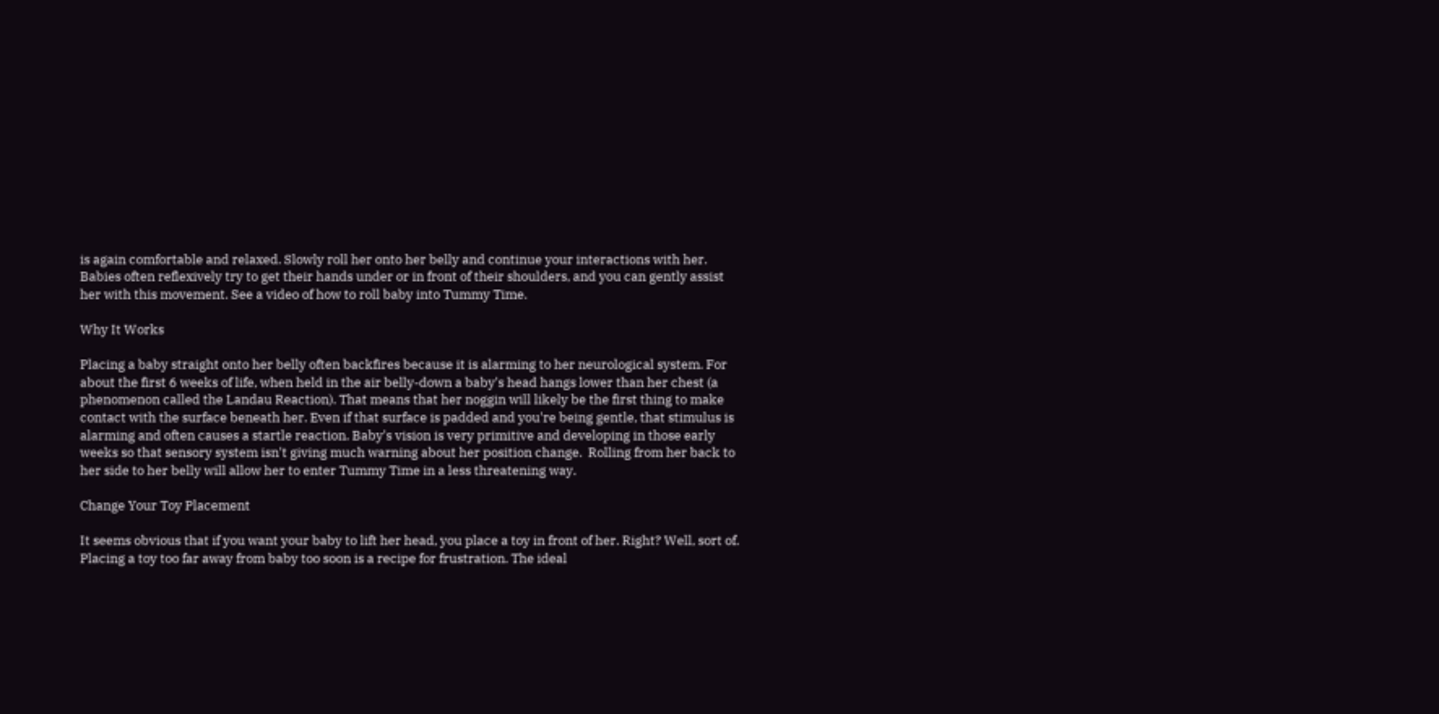is again comfortable and relaxed. Slowly roll her onto her belly and continue your interactions with her. Babies often reflexively try to get their hands under or in front of their shoulders, and you can gently assist her with this movement. See a video of how to roll baby into Tummy Time.

Why It Works

Placing a baby straight onto her belly often backfires because it is alarming to her neurological system. For about the first 6 weeks of life, when held in the air belly-down a baby's head hangs lower than her chest (a phenomenon called the Landau Reaction). That means that her noggin will likely be the first thing to make contact with the surface beneath her. Even if that surface is padded and you're being gentle, that stimulus is alarming and often causes a startle reaction. Baby's vision is very primitive and developing in those early weeks so that sensory system isn't giving much warning about her position change.  Rolling from her back to her side to her belly will allow her to enter Tummy Time in a less threatening way.

Change Your Toy Placement

It seems obvious that if you want your baby to lift her head, you place a toy in front of her. Right? Well, sort of. Placing a toy too far away from baby too soon is a recipe for frustration. The ideal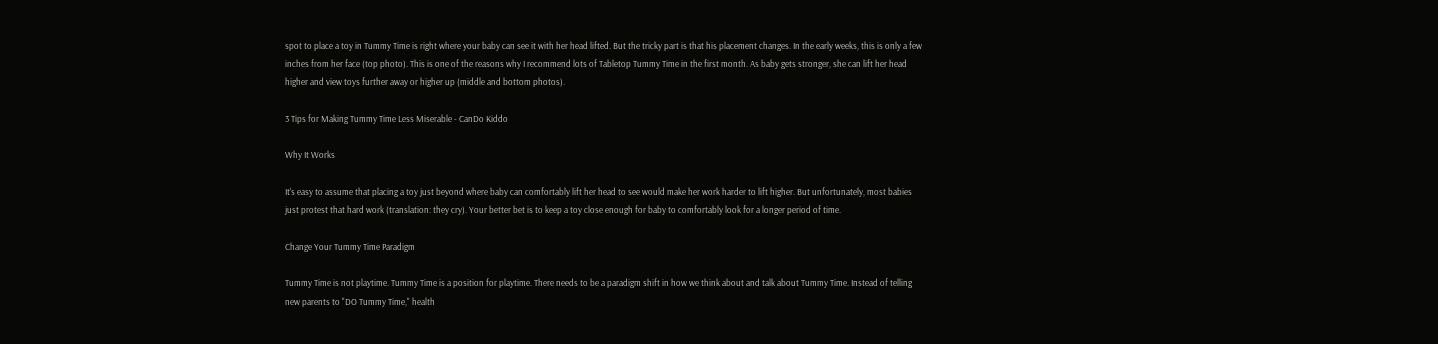spot to place a toy in Tummy Time is right where your baby can see it with her head lifted. But the tricky part is that his placement changes. In the early weeks, this is only a few inches from her face (top photo). This is one of the reasons why I recommend lots of Tabletop Tummy Time in the first month. As baby gets stronger, she can lift her head higher and view toys further away or higher up (middle and bottom photos).

3 Tips for Making Tummy Time Less Miserable - CanDo Kiddo

Why It Works

It's easy to assume that placing a toy just beyond where baby can comfortably lift her head to see would make her work harder to lift higher. But unfortunately, most babies just protest that hard work (translation: they cry). Your better bet is to keep a toy close enough for baby to comfortably look for a longer period of time.

Change Your Tummy Time Paradigm

Tummy Time is not playtime. Tummy Time is a position for playtime. There needs to be a paradigm shift in how we think about and talk about Tummy Time. Instead of telling new parents to "DO Tummy Time," health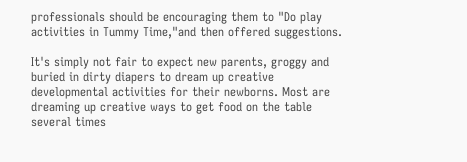professionals should be encouraging them to "Do play activities in Tummy Time,"and then offered suggestions.

It's simply not fair to expect new parents, groggy and buried in dirty diapers to dream up creative developmental activities for their newborns. Most are dreaming up creative ways to get food on the table several times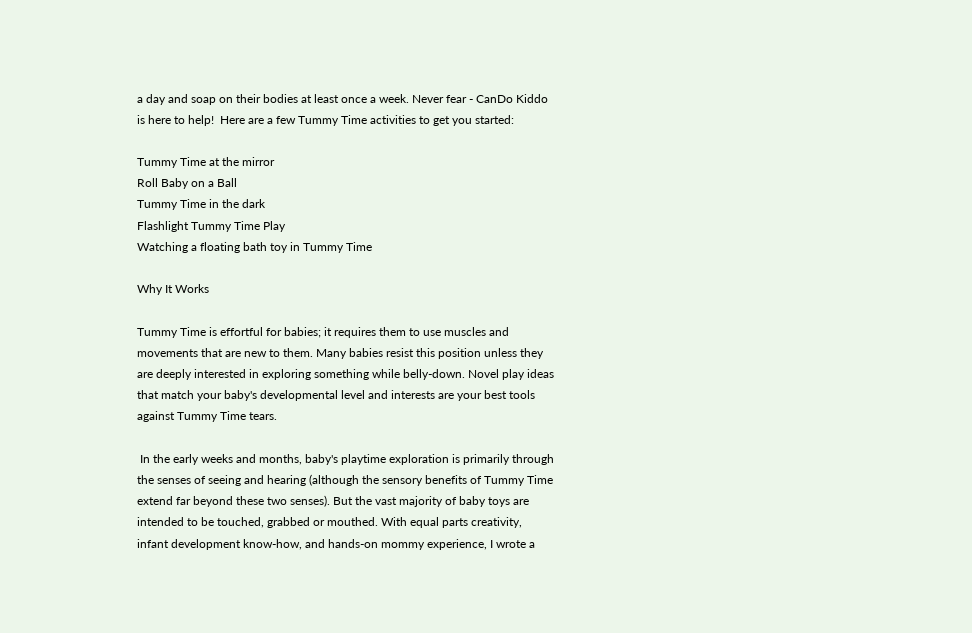a day and soap on their bodies at least once a week. Never fear - CanDo Kiddo is here to help!  Here are a few Tummy Time activities to get you started:

Tummy Time at the mirror
Roll Baby on a Ball
Tummy Time in the dark
Flashlight Tummy Time Play
Watching a floating bath toy in Tummy Time

Why It Works

Tummy Time is effortful for babies; it requires them to use muscles and movements that are new to them. Many babies resist this position unless they are deeply interested in exploring something while belly-down. Novel play ideas that match your baby's developmental level and interests are your best tools against Tummy Time tears.

 In the early weeks and months, baby's playtime exploration is primarily through the senses of seeing and hearing (although the sensory benefits of Tummy Time extend far beyond these two senses). But the vast majority of baby toys are intended to be touched, grabbed or mouthed. With equal parts creativity, infant development know-how, and hands-on mommy experience, I wrote a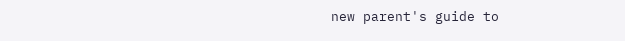new parent's guide to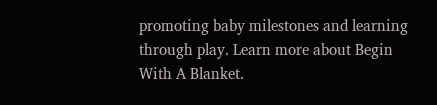promoting baby milestones and learning through play. Learn more about Begin With A Blanket.